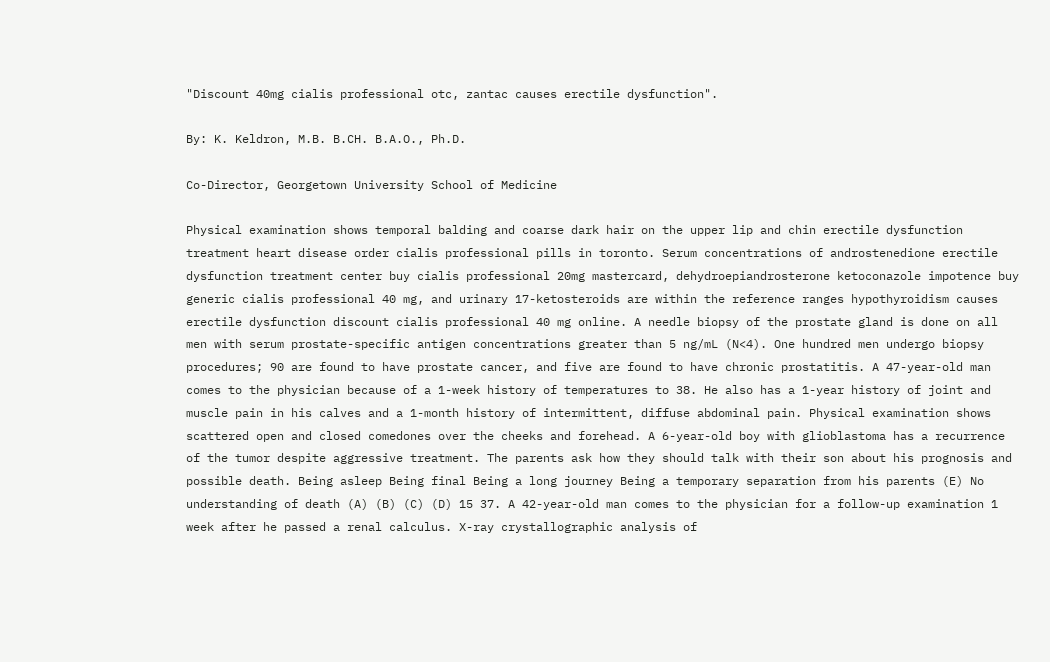"Discount 40mg cialis professional otc, zantac causes erectile dysfunction".

By: K. Keldron, M.B. B.CH. B.A.O., Ph.D.

Co-Director, Georgetown University School of Medicine

Physical examination shows temporal balding and coarse dark hair on the upper lip and chin erectile dysfunction treatment heart disease order cialis professional pills in toronto. Serum concentrations of androstenedione erectile dysfunction treatment center buy cialis professional 20mg mastercard, dehydroepiandrosterone ketoconazole impotence buy generic cialis professional 40 mg, and urinary 17-ketosteroids are within the reference ranges hypothyroidism causes erectile dysfunction discount cialis professional 40 mg online. A needle biopsy of the prostate gland is done on all men with serum prostate-specific antigen concentrations greater than 5 ng/mL (N<4). One hundred men undergo biopsy procedures; 90 are found to have prostate cancer, and five are found to have chronic prostatitis. A 47-year-old man comes to the physician because of a 1-week history of temperatures to 38. He also has a 1-year history of joint and muscle pain in his calves and a 1-month history of intermittent, diffuse abdominal pain. Physical examination shows scattered open and closed comedones over the cheeks and forehead. A 6-year-old boy with glioblastoma has a recurrence of the tumor despite aggressive treatment. The parents ask how they should talk with their son about his prognosis and possible death. Being asleep Being final Being a long journey Being a temporary separation from his parents (E) No understanding of death (A) (B) (C) (D) 15 37. A 42-year-old man comes to the physician for a follow-up examination 1 week after he passed a renal calculus. X-ray crystallographic analysis of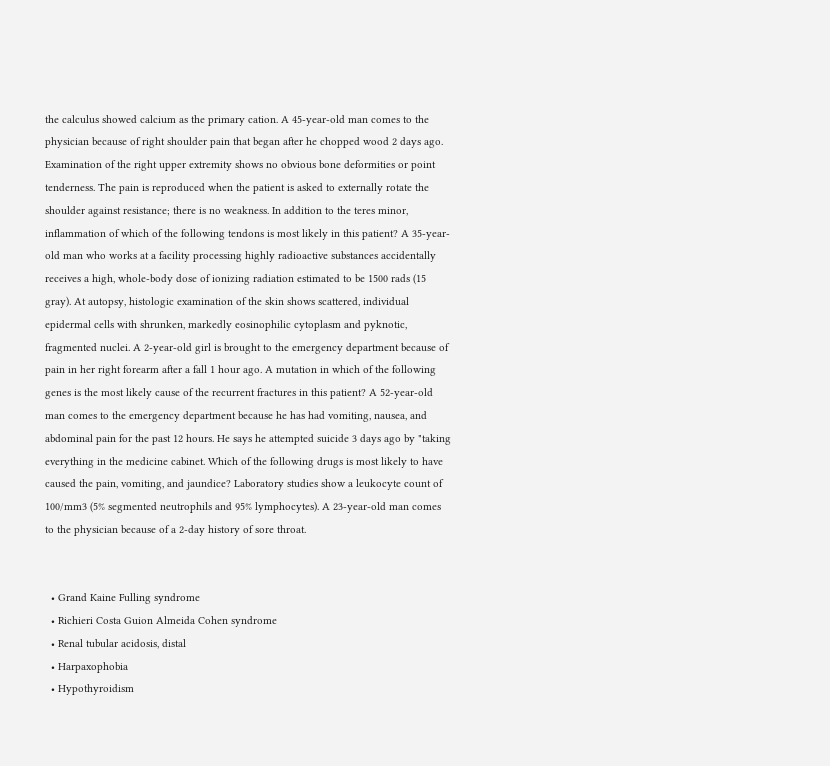the calculus showed calcium as the primary cation. A 45-year-old man comes to the physician because of right shoulder pain that began after he chopped wood 2 days ago. Examination of the right upper extremity shows no obvious bone deformities or point tenderness. The pain is reproduced when the patient is asked to externally rotate the shoulder against resistance; there is no weakness. In addition to the teres minor, inflammation of which of the following tendons is most likely in this patient? A 35-year-old man who works at a facility processing highly radioactive substances accidentally receives a high, whole-body dose of ionizing radiation estimated to be 1500 rads (15 gray). At autopsy, histologic examination of the skin shows scattered, individual epidermal cells with shrunken, markedly eosinophilic cytoplasm and pyknotic, fragmented nuclei. A 2-year-old girl is brought to the emergency department because of pain in her right forearm after a fall 1 hour ago. A mutation in which of the following genes is the most likely cause of the recurrent fractures in this patient? A 52-year-old man comes to the emergency department because he has had vomiting, nausea, and abdominal pain for the past 12 hours. He says he attempted suicide 3 days ago by "taking everything in the medicine cabinet. Which of the following drugs is most likely to have caused the pain, vomiting, and jaundice? Laboratory studies show a leukocyte count of 100/mm3 (5% segmented neutrophils and 95% lymphocytes). A 23-year-old man comes to the physician because of a 2-day history of sore throat.


  • Grand Kaine Fulling syndrome
  • Richieri Costa Guion Almeida Cohen syndrome
  • Renal tubular acidosis, distal
  • Harpaxophobia
  • Hypothyroidism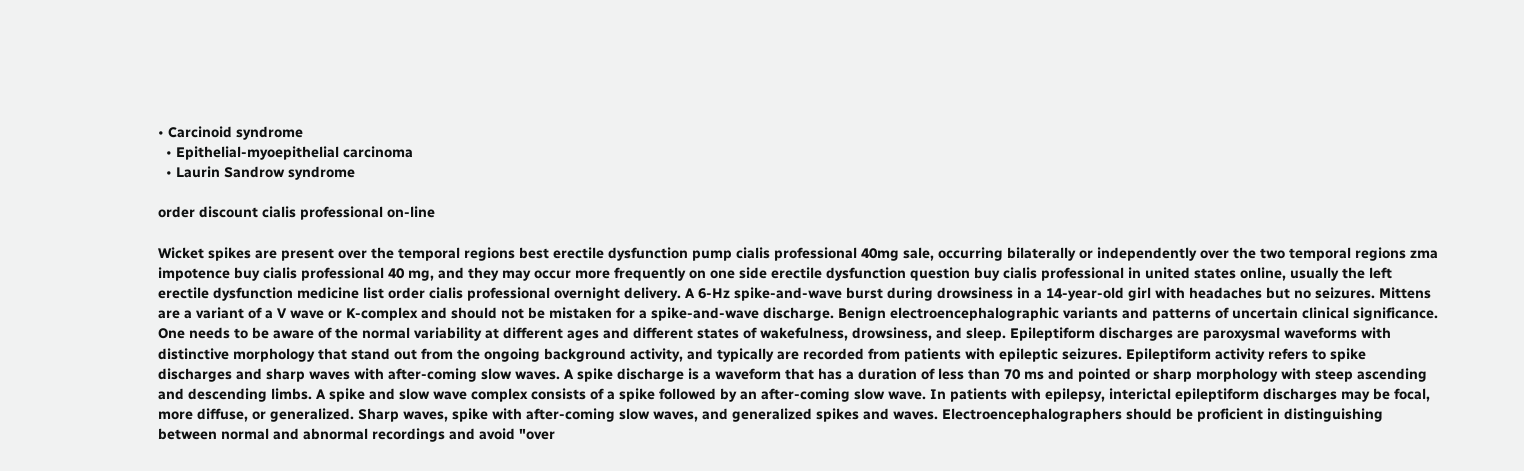• Carcinoid syndrome
  • Epithelial-myoepithelial carcinoma
  • Laurin Sandrow syndrome

order discount cialis professional on-line

Wicket spikes are present over the temporal regions best erectile dysfunction pump cialis professional 40mg sale, occurring bilaterally or independently over the two temporal regions zma impotence buy cialis professional 40 mg, and they may occur more frequently on one side erectile dysfunction question buy cialis professional in united states online, usually the left erectile dysfunction medicine list order cialis professional overnight delivery. A 6-Hz spike-and-wave burst during drowsiness in a 14-year-old girl with headaches but no seizures. Mittens are a variant of a V wave or K-complex and should not be mistaken for a spike-and-wave discharge. Benign electroencephalographic variants and patterns of uncertain clinical significance. One needs to be aware of the normal variability at different ages and different states of wakefulness, drowsiness, and sleep. Epileptiform discharges are paroxysmal waveforms with distinctive morphology that stand out from the ongoing background activity, and typically are recorded from patients with epileptic seizures. Epileptiform activity refers to spike discharges and sharp waves with after-coming slow waves. A spike discharge is a waveform that has a duration of less than 70 ms and pointed or sharp morphology with steep ascending and descending limbs. A spike and slow wave complex consists of a spike followed by an after-coming slow wave. In patients with epilepsy, interictal epileptiform discharges may be focal, more diffuse, or generalized. Sharp waves, spike with after-coming slow waves, and generalized spikes and waves. Electroencephalographers should be proficient in distinguishing between normal and abnormal recordings and avoid "over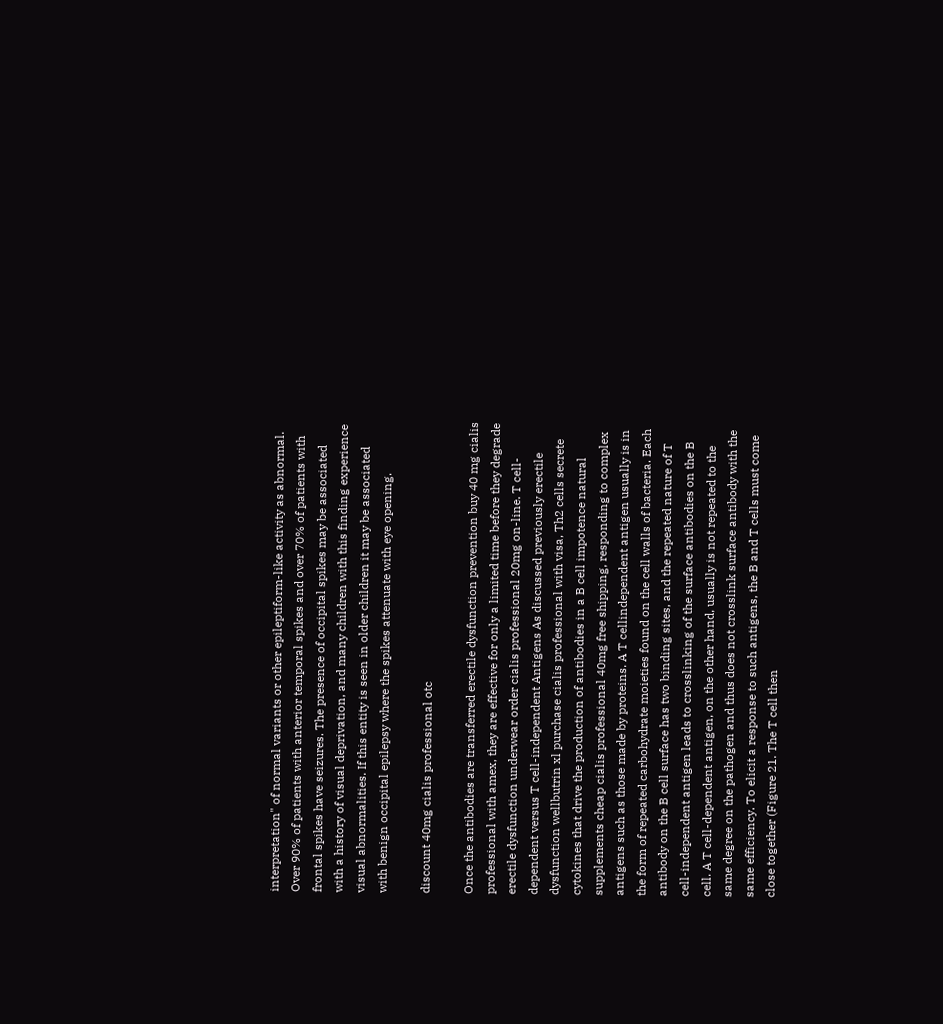interpretation" of normal variants or other epileptiform-like activity as abnormal. Over 90% of patients with anterior temporal spikes and over 70% of patients with frontal spikes have seizures. The presence of occipital spikes may be associated with a history of visual deprivation, and many children with this finding experience visual abnormalities. If this entity is seen in older children it may be associated with benign occipital epilepsy where the spikes attenuate with eye opening.

discount 40mg cialis professional otc

Once the antibodies are transferred erectile dysfunction prevention buy 40 mg cialis professional with amex, they are effective for only a limited time before they degrade erectile dysfunction underwear order cialis professional 20mg on-line. T cell-dependent versus T cell-independent Antigens As discussed previously erectile dysfunction wellbutrin xl purchase cialis professional with visa, Th2 cells secrete cytokines that drive the production of antibodies in a B cell impotence natural supplements cheap cialis professional 40mg free shipping, responding to complex antigens such as those made by proteins. A T cellindependent antigen usually is in the form of repeated carbohydrate moieties found on the cell walls of bacteria. Each antibody on the B cell surface has two binding sites, and the repeated nature of T cell-independent antigen leads to crosslinking of the surface antibodies on the B cell. A T cell-dependent antigen, on the other hand, usually is not repeated to the same degree on the pathogen and thus does not crosslink surface antibody with the same efficiency. To elicit a response to such antigens, the B and T cells must come close together (Figure 21. The T cell then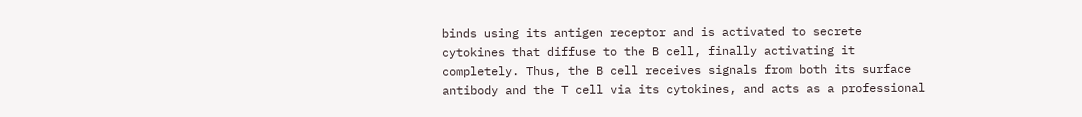binds using its antigen receptor and is activated to secrete cytokines that diffuse to the B cell, finally activating it completely. Thus, the B cell receives signals from both its surface antibody and the T cell via its cytokines, and acts as a professional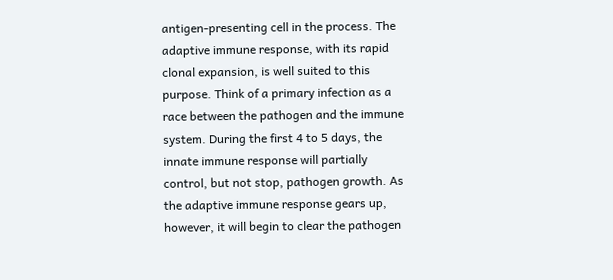antigen-presenting cell in the process. The adaptive immune response, with its rapid clonal expansion, is well suited to this purpose. Think of a primary infection as a race between the pathogen and the immune system. During the first 4 to 5 days, the innate immune response will partially control, but not stop, pathogen growth. As the adaptive immune response gears up, however, it will begin to clear the pathogen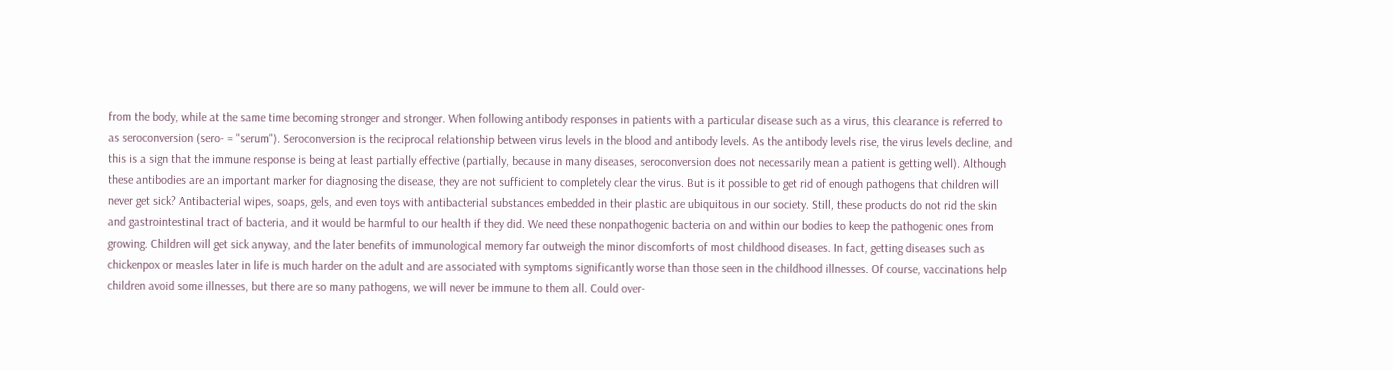from the body, while at the same time becoming stronger and stronger. When following antibody responses in patients with a particular disease such as a virus, this clearance is referred to as seroconversion (sero- = "serum"). Seroconversion is the reciprocal relationship between virus levels in the blood and antibody levels. As the antibody levels rise, the virus levels decline, and this is a sign that the immune response is being at least partially effective (partially, because in many diseases, seroconversion does not necessarily mean a patient is getting well). Although these antibodies are an important marker for diagnosing the disease, they are not sufficient to completely clear the virus. But is it possible to get rid of enough pathogens that children will never get sick? Antibacterial wipes, soaps, gels, and even toys with antibacterial substances embedded in their plastic are ubiquitous in our society. Still, these products do not rid the skin and gastrointestinal tract of bacteria, and it would be harmful to our health if they did. We need these nonpathogenic bacteria on and within our bodies to keep the pathogenic ones from growing. Children will get sick anyway, and the later benefits of immunological memory far outweigh the minor discomforts of most childhood diseases. In fact, getting diseases such as chickenpox or measles later in life is much harder on the adult and are associated with symptoms significantly worse than those seen in the childhood illnesses. Of course, vaccinations help children avoid some illnesses, but there are so many pathogens, we will never be immune to them all. Could over-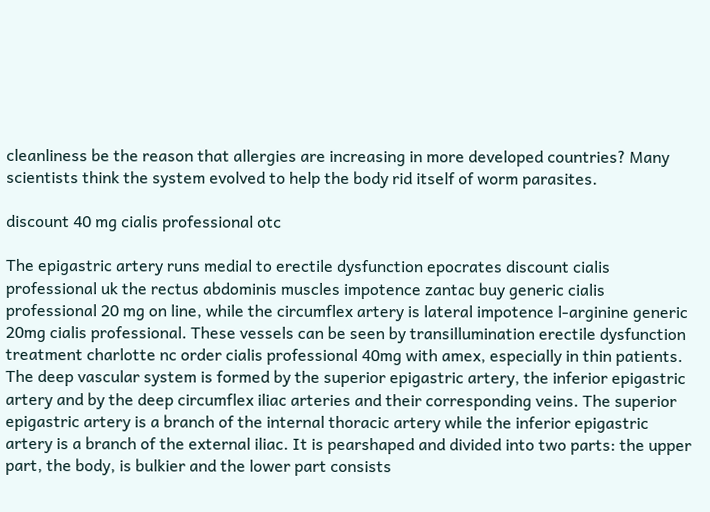cleanliness be the reason that allergies are increasing in more developed countries? Many scientists think the system evolved to help the body rid itself of worm parasites.

discount 40 mg cialis professional otc

The epigastric artery runs medial to erectile dysfunction epocrates discount cialis professional uk the rectus abdominis muscles impotence zantac buy generic cialis professional 20 mg on line, while the circumflex artery is lateral impotence l-arginine generic 20mg cialis professional. These vessels can be seen by transillumination erectile dysfunction treatment charlotte nc order cialis professional 40mg with amex, especially in thin patients. The deep vascular system is formed by the superior epigastric artery, the inferior epigastric artery and by the deep circumflex iliac arteries and their corresponding veins. The superior epigastric artery is a branch of the internal thoracic artery while the inferior epigastric artery is a branch of the external iliac. It is pearshaped and divided into two parts: the upper part, the body, is bulkier and the lower part consists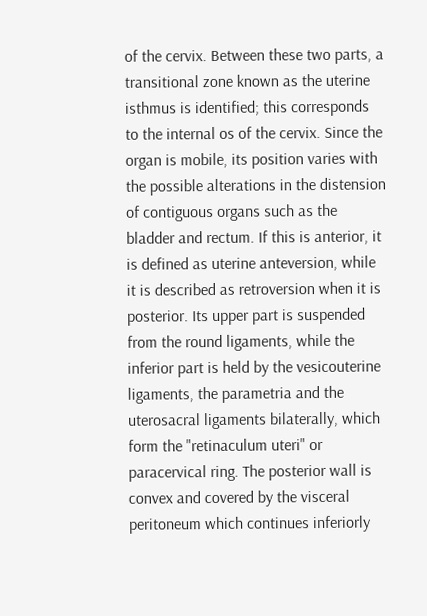of the cervix. Between these two parts, a transitional zone known as the uterine isthmus is identified; this corresponds to the internal os of the cervix. Since the organ is mobile, its position varies with the possible alterations in the distension of contiguous organs such as the bladder and rectum. If this is anterior, it is defined as uterine anteversion, while it is described as retroversion when it is posterior. Its upper part is suspended from the round ligaments, while the inferior part is held by the vesicouterine ligaments, the parametria and the uterosacral ligaments bilaterally, which form the "retinaculum uteri" or paracervical ring. The posterior wall is convex and covered by the visceral peritoneum which continues inferiorly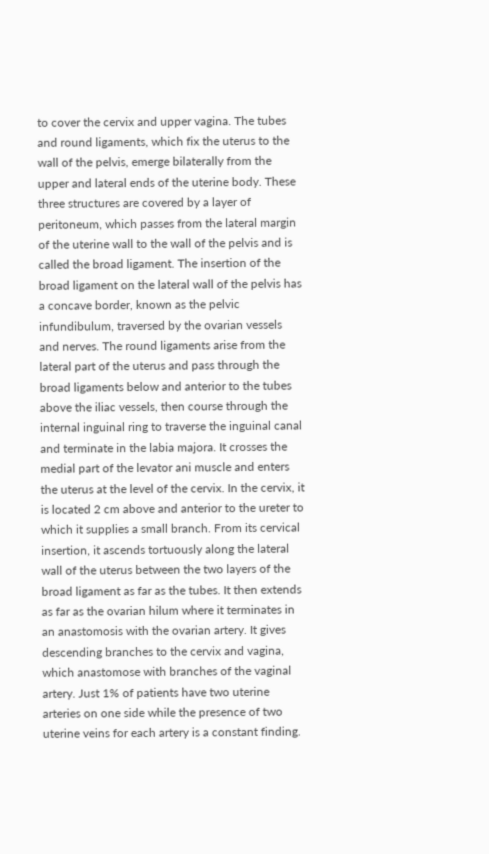to cover the cervix and upper vagina. The tubes and round ligaments, which fix the uterus to the wall of the pelvis, emerge bilaterally from the upper and lateral ends of the uterine body. These three structures are covered by a layer of peritoneum, which passes from the lateral margin of the uterine wall to the wall of the pelvis and is called the broad ligament. The insertion of the broad ligament on the lateral wall of the pelvis has a concave border, known as the pelvic infundibulum, traversed by the ovarian vessels and nerves. The round ligaments arise from the lateral part of the uterus and pass through the broad ligaments below and anterior to the tubes above the iliac vessels, then course through the internal inguinal ring to traverse the inguinal canal and terminate in the labia majora. It crosses the medial part of the levator ani muscle and enters the uterus at the level of the cervix. In the cervix, it is located 2 cm above and anterior to the ureter to which it supplies a small branch. From its cervical insertion, it ascends tortuously along the lateral wall of the uterus between the two layers of the broad ligament as far as the tubes. It then extends as far as the ovarian hilum where it terminates in an anastomosis with the ovarian artery. It gives descending branches to the cervix and vagina, which anastomose with branches of the vaginal artery. Just 1% of patients have two uterine arteries on one side while the presence of two uterine veins for each artery is a constant finding.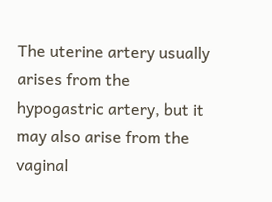The uterine artery usually arises from the hypogastric artery, but it may also arise from the vaginal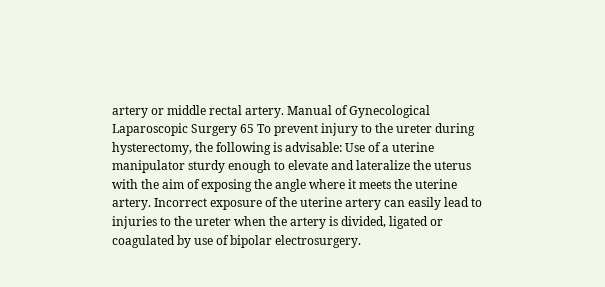artery or middle rectal artery. Manual of Gynecological Laparoscopic Surgery 65 To prevent injury to the ureter during hysterectomy, the following is advisable: Use of a uterine manipulator sturdy enough to elevate and lateralize the uterus with the aim of exposing the angle where it meets the uterine artery. Incorrect exposure of the uterine artery can easily lead to injuries to the ureter when the artery is divided, ligated or coagulated by use of bipolar electrosurgery.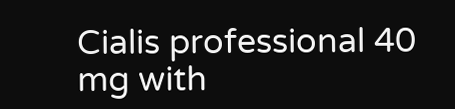Cialis professional 40 mg with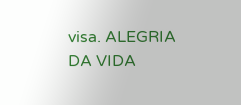visa. ALEGRIA DA VIDA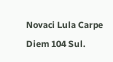Novaci Lula Carpe Diem 104 Sul.